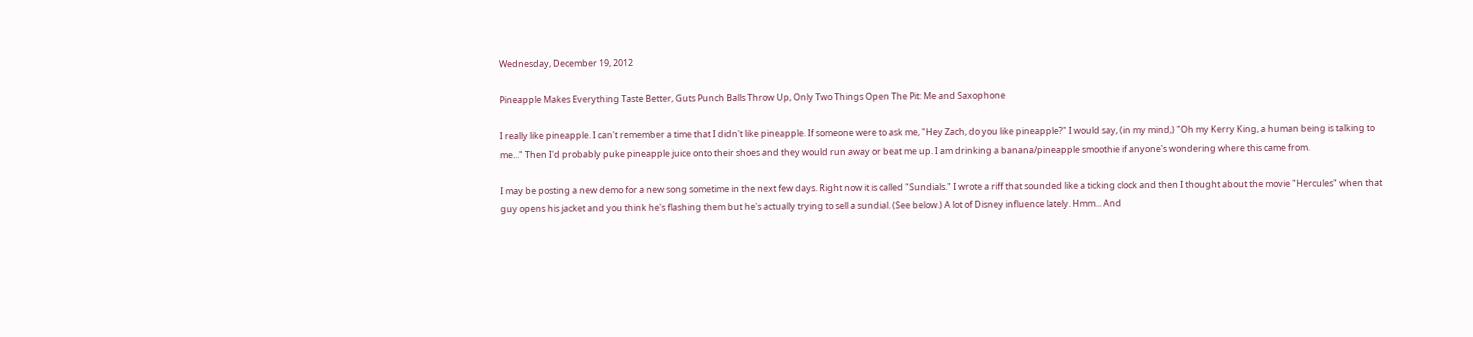Wednesday, December 19, 2012

Pineapple Makes Everything Taste Better, Guts Punch Balls Throw Up, Only Two Things Open The Pit: Me and Saxophone

I really like pineapple. I can't remember a time that I didn't like pineapple. If someone were to ask me, "Hey Zach, do you like pineapple?" I would say, (in my mind,) "Oh my Kerry King, a human being is talking to me..." Then I'd probably puke pineapple juice onto their shoes and they would run away or beat me up. I am drinking a banana/pineapple smoothie if anyone's wondering where this came from.

I may be posting a new demo for a new song sometime in the next few days. Right now it is called "Sundials." I wrote a riff that sounded like a ticking clock and then I thought about the movie "Hercules" when that guy opens his jacket and you think he's flashing them but he's actually trying to sell a sundial. (See below.) A lot of Disney influence lately. Hmm... And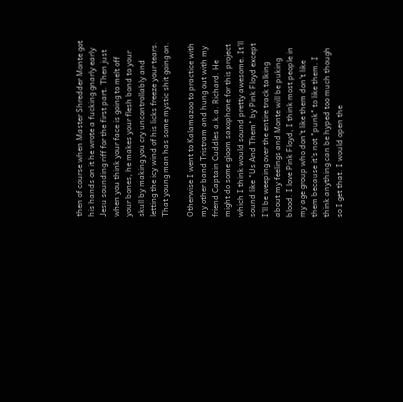then of course when Master Shredder Monte got his hands on it he wrote a fucking gnarly early Jesu sounding riff for the first part. Then just when you think your face is going to melt off your bones, he makes your flesh bond to your skull by making you cry uncontrollably and letting the icy wind of his licks freeze your tears. That young man has some mystic shit going on.

Otherwise I went to Kalamazoo to practice with my other band Tristram and hung out with my friend Captain Cuddles a.k.a. Richard. He might do some gloom saxophone for this project which I think would sound pretty awesome. It'll sound like "Us And Them" by Pink Floyd except I'll be weeping over the entire track talking about my feelings and Monte will be puking blood. I love Pink Floyd, I think most people in my age group who don't like them don't like them because it's not "punk" to like them. I think anything can be hyped too much though so I get that. I would open the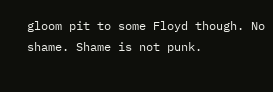gloom pit to some Floyd though. No shame. Shame is not punk.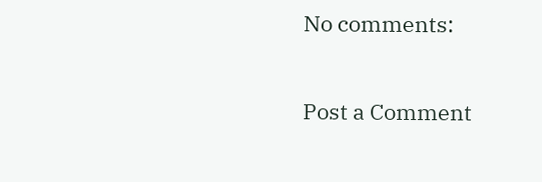No comments:

Post a Comment